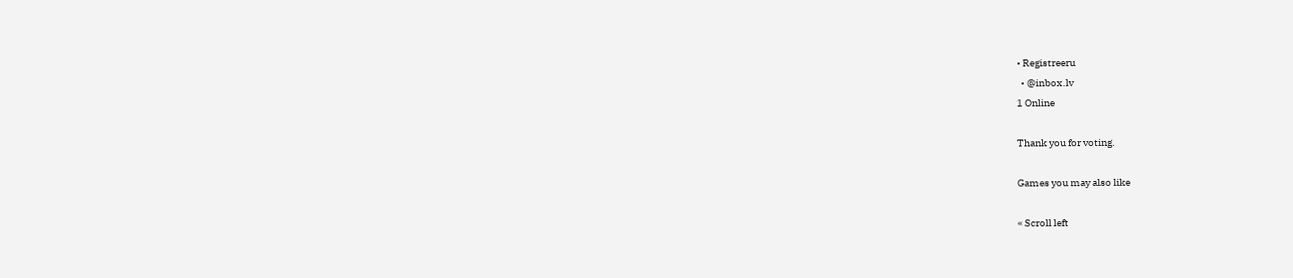• Registreeru
  • @inbox.lv
1 Online

Thank you for voting.

Games you may also like

« Scroll left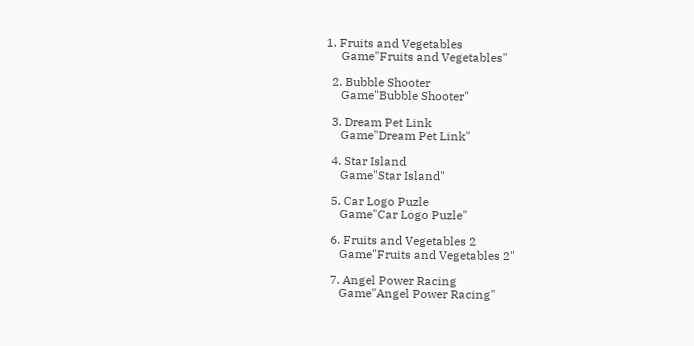1. Fruits and Vegetables
     Game"Fruits and Vegetables"

  2. Bubble Shooter
     Game"Bubble Shooter"

  3. Dream Pet Link
     Game"Dream Pet Link"

  4. Star Island
     Game"Star Island"

  5. Car Logo Puzle
     Game"Car Logo Puzle"

  6. Fruits and Vegetables 2
     Game"Fruits and Vegetables 2"

  7. Angel Power Racing
     Game"Angel Power Racing"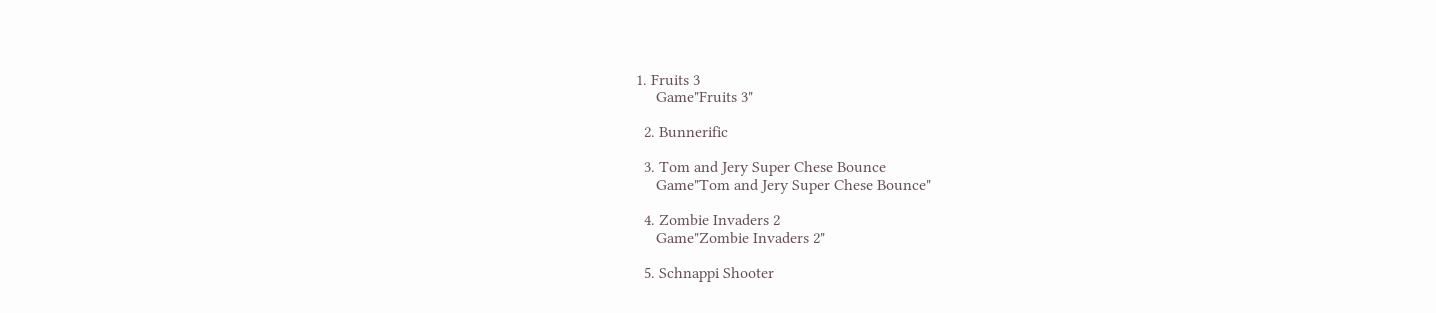1. Fruits 3
     Game"Fruits 3"

  2. Bunnerific

  3. Tom and Jery Super Chese Bounce
     Game"Tom and Jery Super Chese Bounce"

  4. Zombie Invaders 2
     Game"Zombie Invaders 2"

  5. Schnappi Shooter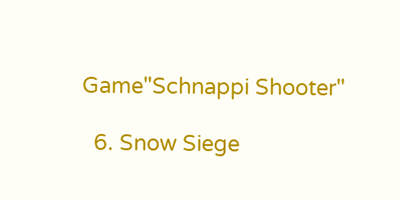Game"Schnappi Shooter"

  6. Snow Siege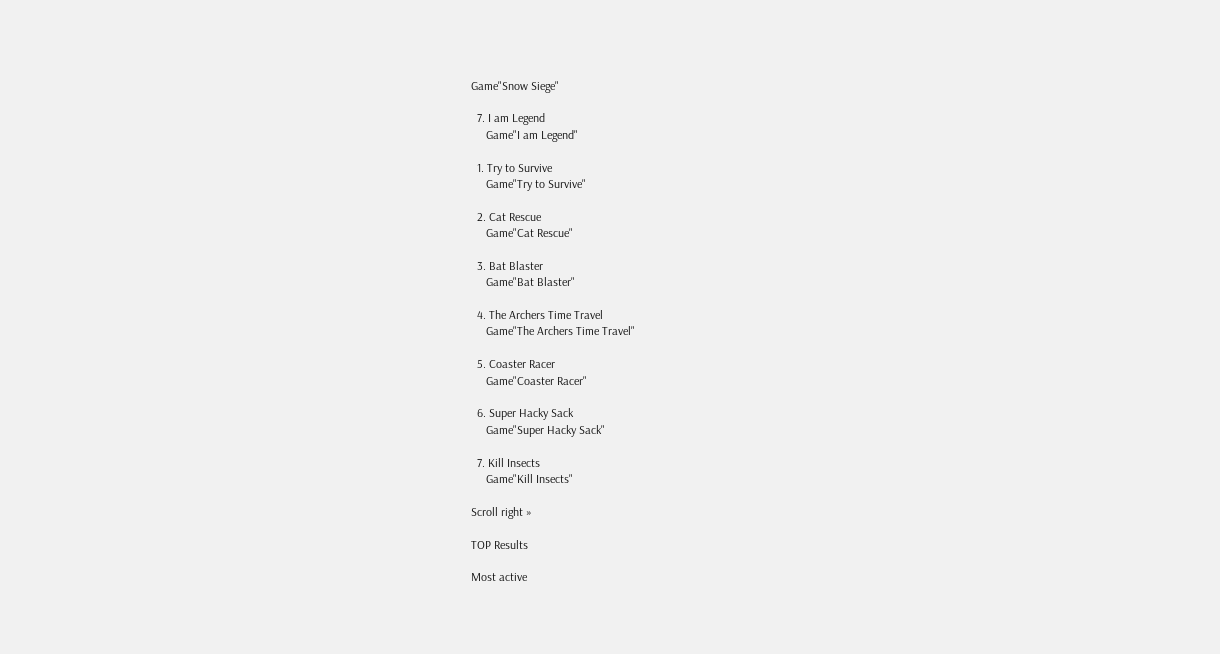Game"Snow Siege"

  7. I am Legend
     Game"I am Legend"

  1. Try to Survive
     Game"Try to Survive"

  2. Cat Rescue
     Game"Cat Rescue"

  3. Bat Blaster
     Game"Bat Blaster"

  4. The Archers Time Travel
     Game"The Archers Time Travel"

  5. Coaster Racer
     Game"Coaster Racer"

  6. Super Hacky Sack
     Game"Super Hacky Sack"

  7. Kill Insects
     Game"Kill Insects"

Scroll right »

TOP Results

Most active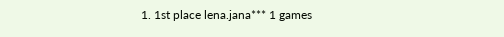1. 1st place lena.jana*** 1 games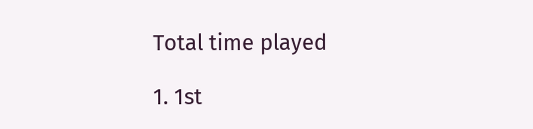Total time played

1. 1st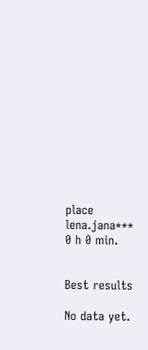place lena.jana*** 0 h 0 min.


Best results

No data yet.